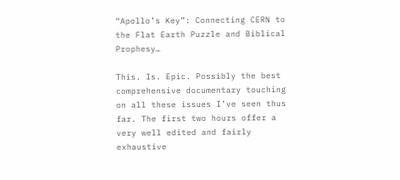“Apollo’s Key”: Connecting CERN to the Flat Earth Puzzle and Biblical Prophesy…

This. Is. Epic. Possibly the best comprehensive documentary touching on all these issues I’ve seen thus far. The first two hours offer a very well edited and fairly exhaustive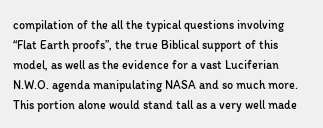compilation of the all the typical questions involving “Flat Earth proofs”, the true Biblical support of this model, as well as the evidence for a vast Luciferian N.W.O. agenda manipulating NASA and so much more. This portion alone would stand tall as a very well made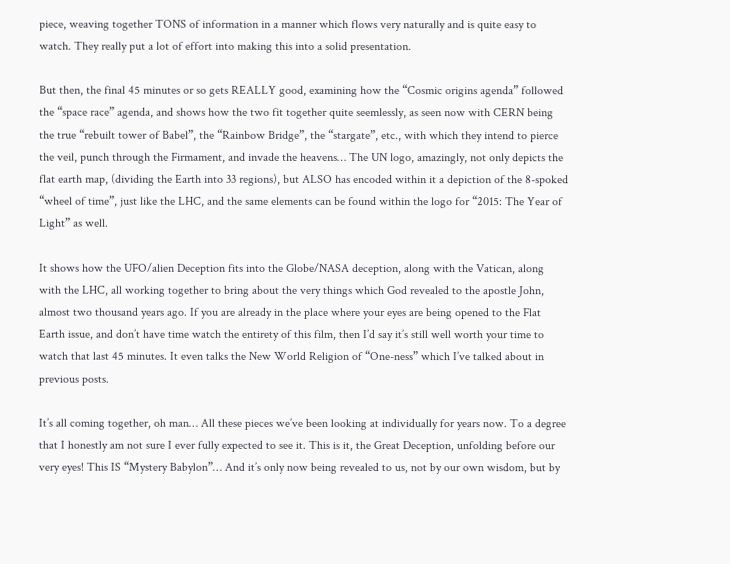piece, weaving together TONS of information in a manner which flows very naturally and is quite easy to watch. They really put a lot of effort into making this into a solid presentation.

But then, the final 45 minutes or so gets REALLY good, examining how the “Cosmic origins agenda” followed the “space race” agenda, and shows how the two fit together quite seemlessly, as seen now with CERN being the true “rebuilt tower of Babel”, the “Rainbow Bridge”, the “stargate”, etc., with which they intend to pierce the veil, punch through the Firmament, and invade the heavens… The UN logo, amazingly, not only depicts the flat earth map, (dividing the Earth into 33 regions), but ALSO has encoded within it a depiction of the 8-spoked “wheel of time”, just like the LHC, and the same elements can be found within the logo for “2015: The Year of Light” as well.

It shows how the UFO/alien Deception fits into the Globe/NASA deception, along with the Vatican, along with the LHC, all working together to bring about the very things which God revealed to the apostle John, almost two thousand years ago. If you are already in the place where your eyes are being opened to the Flat Earth issue, and don’t have time watch the entirety of this film, then I’d say it’s still well worth your time to watch that last 45 minutes. It even talks the New World Religion of “One-ness” which I’ve talked about in previous posts.

It’s all coming together, oh man… All these pieces we’ve been looking at individually for years now. To a degree that I honestly am not sure I ever fully expected to see it. This is it, the Great Deception, unfolding before our very eyes! This IS “Mystery Babylon”… And it’s only now being revealed to us, not by our own wisdom, but by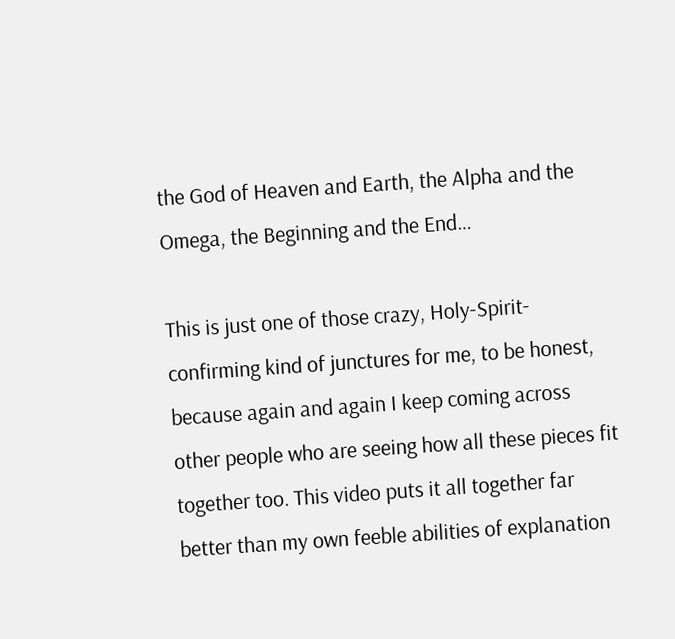the God of Heaven and Earth, the Alpha and the Omega, the Beginning and the End…

This is just one of those crazy, Holy-Spirit-confirming kind of junctures for me, to be honest, because again and again I keep coming across other people who are seeing how all these pieces fit together too. This video puts it all together far better than my own feeble abilities of explanation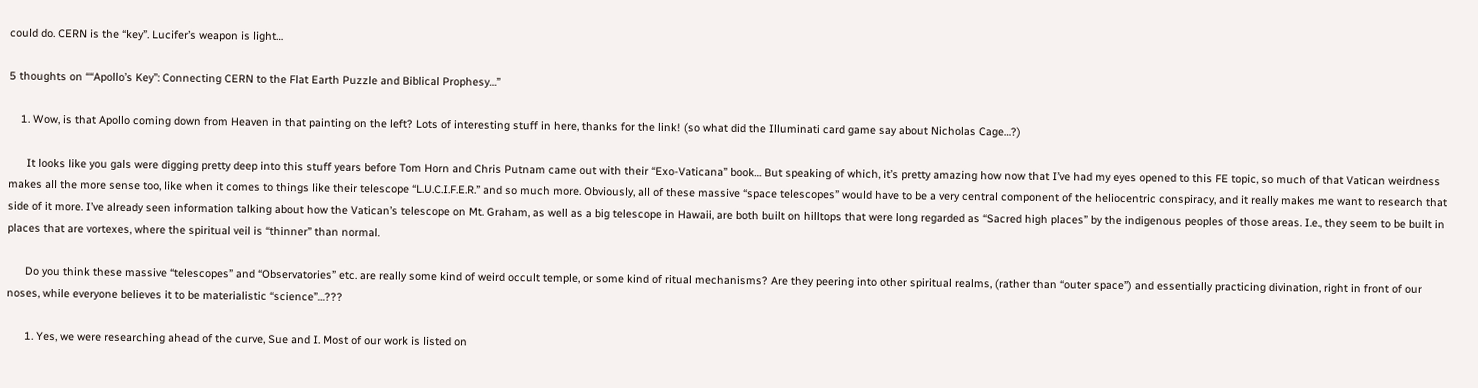could do. CERN is the “key”. Lucifer’s weapon is light…

5 thoughts on ““Apollo’s Key”: Connecting CERN to the Flat Earth Puzzle and Biblical Prophesy…”

    1. Wow, is that Apollo coming down from Heaven in that painting on the left? Lots of interesting stuff in here, thanks for the link! (so what did the Illuminati card game say about Nicholas Cage…?)

      It looks like you gals were digging pretty deep into this stuff years before Tom Horn and Chris Putnam came out with their “Exo-Vaticana” book… But speaking of which, it’s pretty amazing how now that I’ve had my eyes opened to this FE topic, so much of that Vatican weirdness makes all the more sense too, like when it comes to things like their telescope “L.U.C.I.F.E.R.” and so much more. Obviously, all of these massive “space telescopes” would have to be a very central component of the heliocentric conspiracy, and it really makes me want to research that side of it more. I’ve already seen information talking about how the Vatican’s telescope on Mt. Graham, as well as a big telescope in Hawaii, are both built on hilltops that were long regarded as “Sacred high places” by the indigenous peoples of those areas. I.e., they seem to be built in places that are vortexes, where the spiritual veil is “thinner” than normal.

      Do you think these massive “telescopes” and “Observatories” etc. are really some kind of weird occult temple, or some kind of ritual mechanisms? Are they peering into other spiritual realms, (rather than “outer space”) and essentially practicing divination, right in front of our noses, while everyone believes it to be materialistic “science”…???

      1. Yes, we were researching ahead of the curve, Sue and I. Most of our work is listed on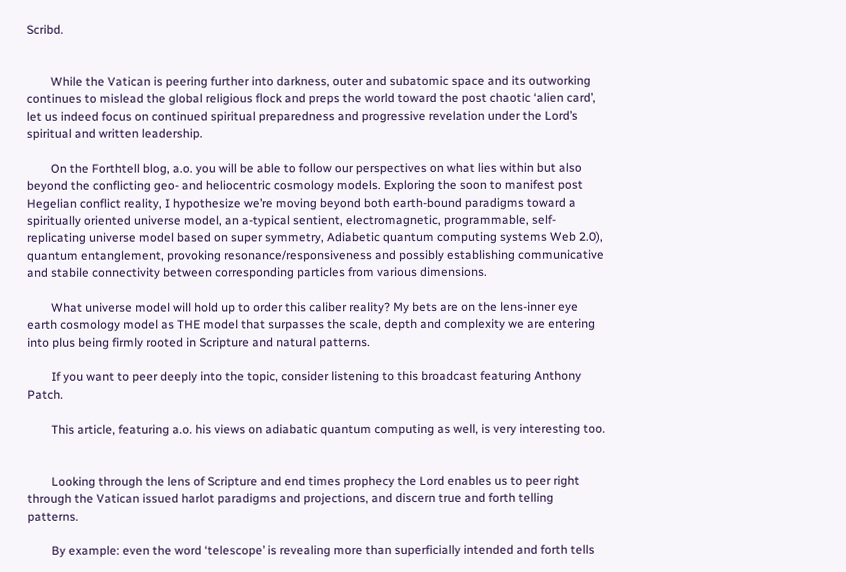Scribd.


        While the Vatican is peering further into darkness, outer and subatomic space and its outworking continues to mislead the global religious flock and preps the world toward the post chaotic ‘alien card’, let us indeed focus on continued spiritual preparedness and progressive revelation under the Lord’s spiritual and written leadership.

        On the Forthtell blog, a.o. you will be able to follow our perspectives on what lies within but also beyond the conflicting geo- and heliocentric cosmology models. Exploring the soon to manifest post Hegelian conflict reality, I hypothesize we’re moving beyond both earth-bound paradigms toward a spiritually oriented universe model, an a-typical sentient, electromagnetic, programmable, self-replicating universe model based on super symmetry, Adiabetic quantum computing systems Web 2.0), quantum entanglement, provoking resonance/responsiveness and possibly establishing communicative and stabile connectivity between corresponding particles from various dimensions.

        What universe model will hold up to order this caliber reality? My bets are on the lens-inner eye earth cosmology model as THE model that surpasses the scale, depth and complexity we are entering into plus being firmly rooted in Scripture and natural patterns.

        If you want to peer deeply into the topic, consider listening to this broadcast featuring Anthony Patch.

        This article, featuring a.o. his views on adiabatic quantum computing as well, is very interesting too.


        Looking through the lens of Scripture and end times prophecy the Lord enables us to peer right through the Vatican issued harlot paradigms and projections, and discern true and forth telling patterns.

        By example: even the word ‘telescope’ is revealing more than superficially intended and forth tells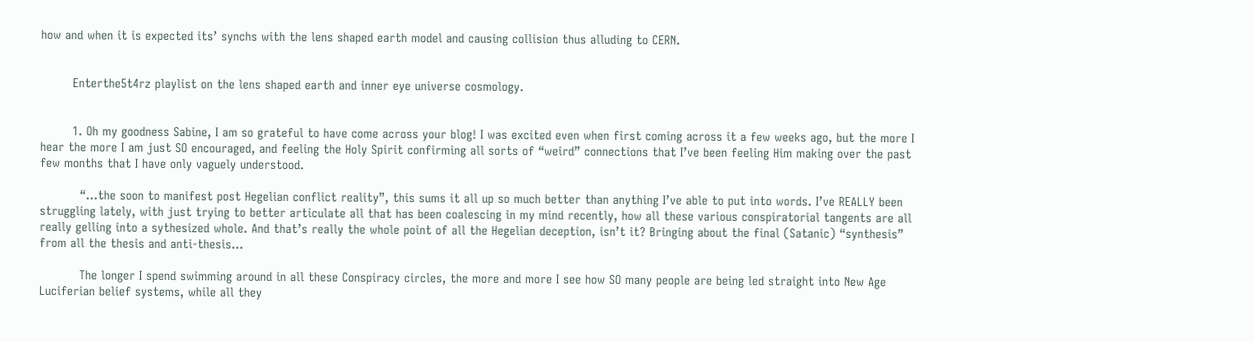how and when it is expected its’ synchs with the lens shaped earth model and causing collision thus alluding to CERN.


        Enterthe5t4rz playlist on the lens shaped earth and inner eye universe cosmology.


        1. Oh my goodness Sabine, I am so grateful to have come across your blog! I was excited even when first coming across it a few weeks ago, but the more I hear the more I am just SO encouraged, and feeling the Holy Spirit confirming all sorts of “weird” connections that I’ve been feeling Him making over the past few months that I have only vaguely understood.

          “…the soon to manifest post Hegelian conflict reality”, this sums it all up so much better than anything I’ve able to put into words. I’ve REALLY been struggling lately, with just trying to better articulate all that has been coalescing in my mind recently, how all these various conspiratorial tangents are all really gelling into a sythesized whole. And that’s really the whole point of all the Hegelian deception, isn’t it? Bringing about the final (Satanic) “synthesis” from all the thesis and anti-thesis…

          The longer I spend swimming around in all these Conspiracy circles, the more and more I see how SO many people are being led straight into New Age Luciferian belief systems, while all they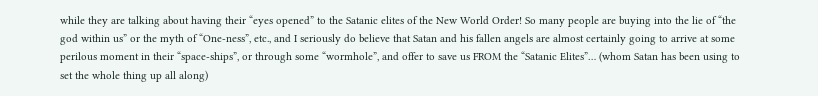while they are talking about having their “eyes opened” to the Satanic elites of the New World Order! So many people are buying into the lie of “the god within us” or the myth of “One-ness”, etc., and I seriously do believe that Satan and his fallen angels are almost certainly going to arrive at some perilous moment in their “space-ships”, or through some “wormhole”, and offer to save us FROM the “Satanic Elites”… (whom Satan has been using to set the whole thing up all along)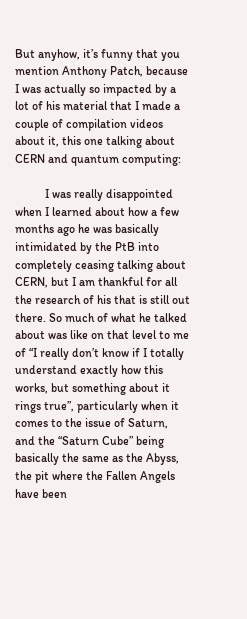But anyhow, it’s funny that you mention Anthony Patch, because I was actually so impacted by a lot of his material that I made a couple of compilation videos about it, this one talking about CERN and quantum computing:

          I was really disappointed when I learned about how a few months ago he was basically intimidated by the PtB into completely ceasing talking about CERN, but I am thankful for all the research of his that is still out there. So much of what he talked about was like on that level to me of “I really don’t know if I totally understand exactly how this works, but something about it rings true”, particularly when it comes to the issue of Saturn, and the “Saturn Cube” being basically the same as the Abyss, the pit where the Fallen Angels have been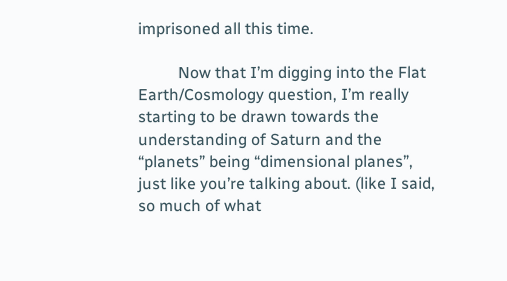imprisoned all this time.

          Now that I’m digging into the Flat Earth/Cosmology question, I’m really starting to be drawn towards the understanding of Saturn and the “planets” being “dimensional planes”, just like you’re talking about. (like I said, so much of what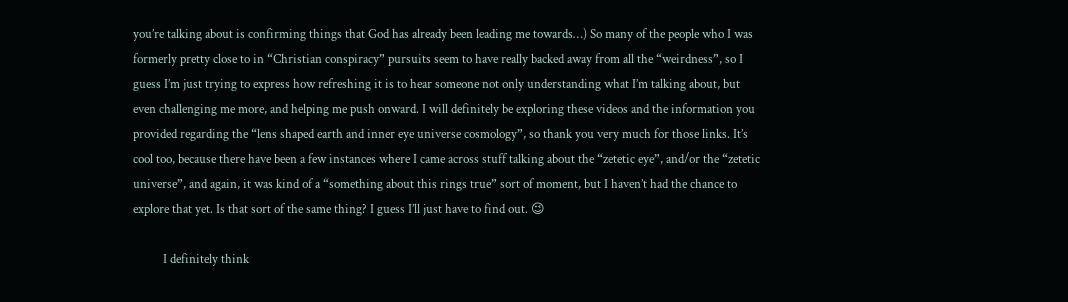you’re talking about is confirming things that God has already been leading me towards…) So many of the people who I was formerly pretty close to in “Christian conspiracy” pursuits seem to have really backed away from all the “weirdness”, so I guess I’m just trying to express how refreshing it is to hear someone not only understanding what I’m talking about, but even challenging me more, and helping me push onward. I will definitely be exploring these videos and the information you provided regarding the “lens shaped earth and inner eye universe cosmology”, so thank you very much for those links. It’s cool too, because there have been a few instances where I came across stuff talking about the “zetetic eye”, and/or the “zetetic universe”, and again, it was kind of a “something about this rings true” sort of moment, but I haven’t had the chance to explore that yet. Is that sort of the same thing? I guess I’ll just have to find out. 😉

          I definitely think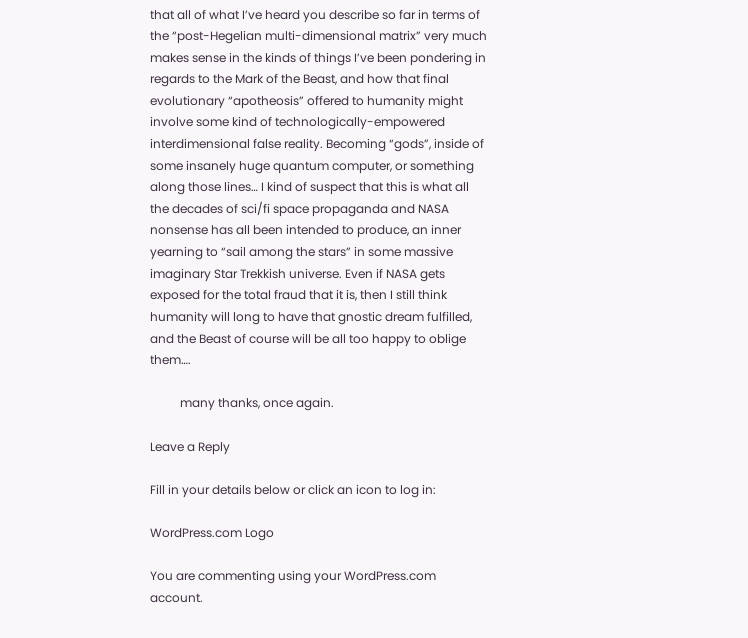that all of what I’ve heard you describe so far in terms of the “post-Hegelian multi-dimensional matrix” very much makes sense in the kinds of things I’ve been pondering in regards to the Mark of the Beast, and how that final evolutionary “apotheosis” offered to humanity might involve some kind of technologically-empowered interdimensional false reality. Becoming “gods”, inside of some insanely huge quantum computer, or something along those lines… I kind of suspect that this is what all the decades of sci/fi space propaganda and NASA nonsense has all been intended to produce, an inner yearning to “sail among the stars” in some massive imaginary Star Trekkish universe. Even if NASA gets exposed for the total fraud that it is, then I still think humanity will long to have that gnostic dream fulfilled, and the Beast of course will be all too happy to oblige them….

          many thanks, once again.

Leave a Reply

Fill in your details below or click an icon to log in:

WordPress.com Logo

You are commenting using your WordPress.com account.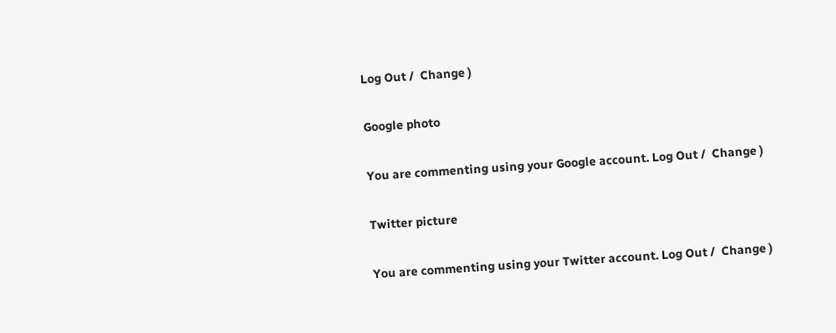Log Out /  Change )

Google photo

You are commenting using your Google account. Log Out /  Change )

Twitter picture

You are commenting using your Twitter account. Log Out /  Change )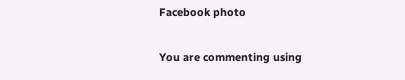Facebook photo

You are commenting using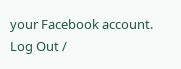your Facebook account. Log Out /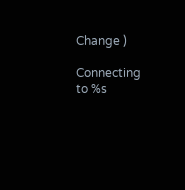Change )

Connecting to %s